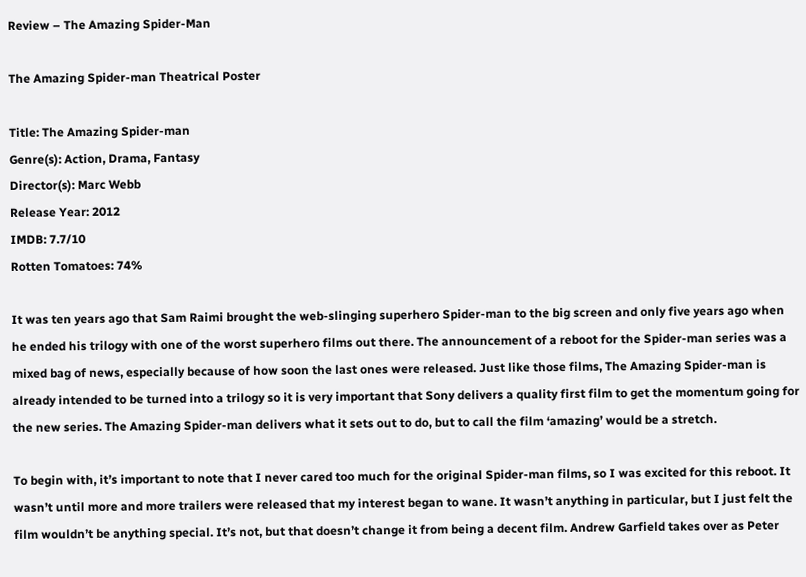Review – The Amazing Spider-Man

The Amazing Spider-man Theatrical Poster

Title: The Amazing Spider-man
Genre(s): Action, Drama, Fantasy
Director(s): Marc Webb
Release Year: 2012
IMDB: 7.7/10
Rotten Tomatoes: 74%

It was ten years ago that Sam Raimi brought the web-slinging superhero Spider-man to the big screen and only five years ago when he ended his trilogy with one of the worst superhero films out there. The announcement of a reboot for the Spider-man series was a mixed bag of news, especially because of how soon the last ones were released. Just like those films, The Amazing Spider-man is already intended to be turned into a trilogy so it is very important that Sony delivers a quality first film to get the momentum going for the new series. The Amazing Spider-man delivers what it sets out to do, but to call the film ‘amazing’ would be a stretch.

To begin with, it’s important to note that I never cared too much for the original Spider-man films, so I was excited for this reboot. It wasn’t until more and more trailers were released that my interest began to wane. It wasn’t anything in particular, but I just felt the film wouldn’t be anything special. It’s not, but that doesn’t change it from being a decent film. Andrew Garfield takes over as Peter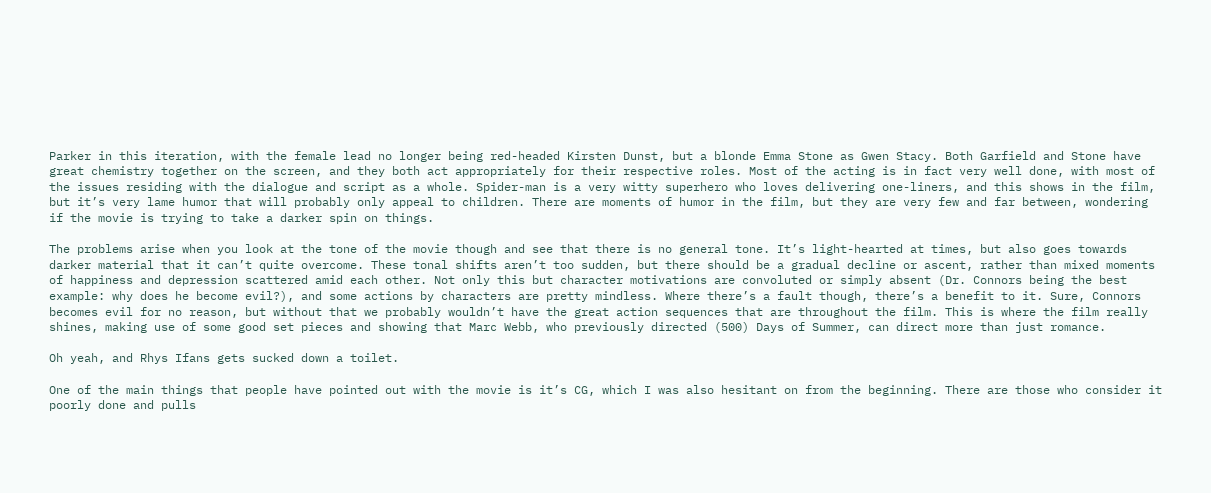Parker in this iteration, with the female lead no longer being red-headed Kirsten Dunst, but a blonde Emma Stone as Gwen Stacy. Both Garfield and Stone have great chemistry together on the screen, and they both act appropriately for their respective roles. Most of the acting is in fact very well done, with most of the issues residing with the dialogue and script as a whole. Spider-man is a very witty superhero who loves delivering one-liners, and this shows in the film, but it’s very lame humor that will probably only appeal to children. There are moments of humor in the film, but they are very few and far between, wondering if the movie is trying to take a darker spin on things.

The problems arise when you look at the tone of the movie though and see that there is no general tone. It’s light-hearted at times, but also goes towards darker material that it can’t quite overcome. These tonal shifts aren’t too sudden, but there should be a gradual decline or ascent, rather than mixed moments of happiness and depression scattered amid each other. Not only this but character motivations are convoluted or simply absent (Dr. Connors being the best example: why does he become evil?), and some actions by characters are pretty mindless. Where there’s a fault though, there’s a benefit to it. Sure, Connors becomes evil for no reason, but without that we probably wouldn’t have the great action sequences that are throughout the film. This is where the film really shines, making use of some good set pieces and showing that Marc Webb, who previously directed (500) Days of Summer, can direct more than just romance.

Oh yeah, and Rhys Ifans gets sucked down a toilet.

One of the main things that people have pointed out with the movie is it’s CG, which I was also hesitant on from the beginning. There are those who consider it poorly done and pulls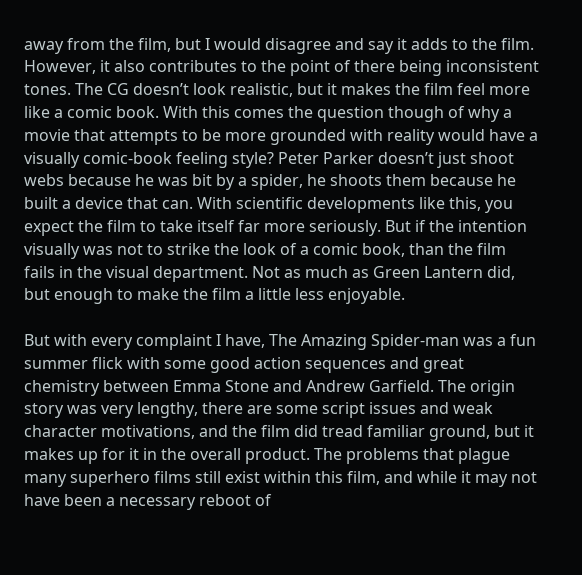away from the film, but I would disagree and say it adds to the film. However, it also contributes to the point of there being inconsistent tones. The CG doesn’t look realistic, but it makes the film feel more like a comic book. With this comes the question though of why a movie that attempts to be more grounded with reality would have a visually comic-book feeling style? Peter Parker doesn’t just shoot webs because he was bit by a spider, he shoots them because he built a device that can. With scientific developments like this, you expect the film to take itself far more seriously. But if the intention visually was not to strike the look of a comic book, than the film fails in the visual department. Not as much as Green Lantern did, but enough to make the film a little less enjoyable.

But with every complaint I have, The Amazing Spider-man was a fun summer flick with some good action sequences and great chemistry between Emma Stone and Andrew Garfield. The origin story was very lengthy, there are some script issues and weak character motivations, and the film did tread familiar ground, but it makes up for it in the overall product. The problems that plague many superhero films still exist within this film, and while it may not have been a necessary reboot of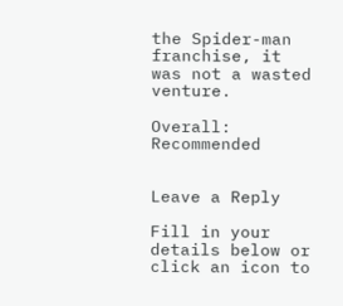the Spider-man franchise, it was not a wasted venture.

Overall: Recommended


Leave a Reply

Fill in your details below or click an icon to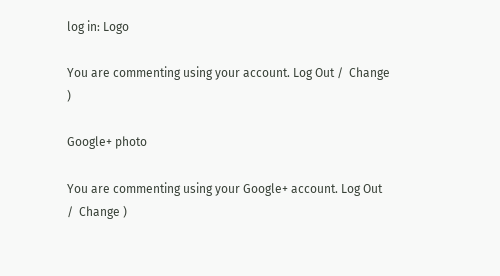log in: Logo

You are commenting using your account. Log Out /  Change )

Google+ photo

You are commenting using your Google+ account. Log Out /  Change )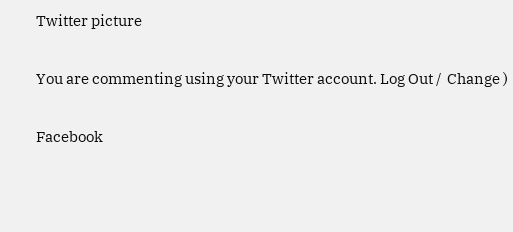Twitter picture

You are commenting using your Twitter account. Log Out /  Change )

Facebook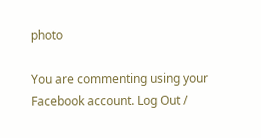photo

You are commenting using your Facebook account. Log Out /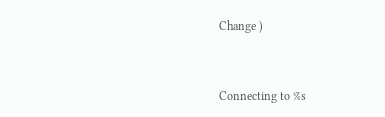Change )


Connecting to %s